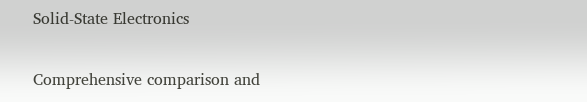Solid-State Electronics

Comprehensive comparison and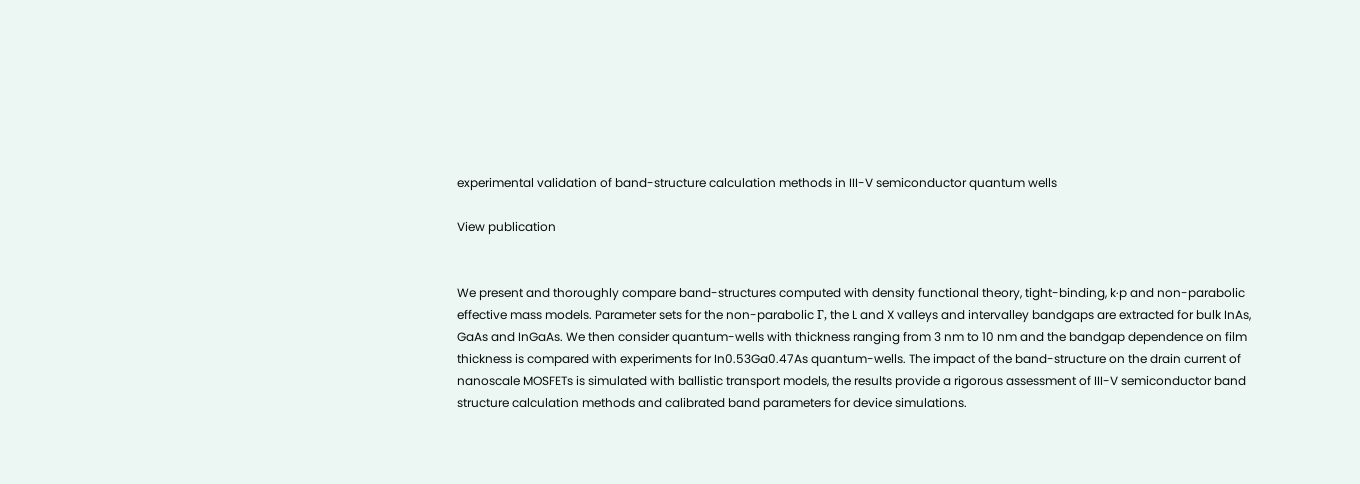experimental validation of band-structure calculation methods in III-V semiconductor quantum wells

View publication


We present and thoroughly compare band-structures computed with density functional theory, tight-binding, k·p and non-parabolic effective mass models. Parameter sets for the non-parabolic Γ, the L and X valleys and intervalley bandgaps are extracted for bulk InAs, GaAs and InGaAs. We then consider quantum-wells with thickness ranging from 3 nm to 10 nm and the bandgap dependence on film thickness is compared with experiments for In0.53Ga0.47As quantum-wells. The impact of the band-structure on the drain current of nanoscale MOSFETs is simulated with ballistic transport models, the results provide a rigorous assessment of III-V semiconductor band structure calculation methods and calibrated band parameters for device simulations.